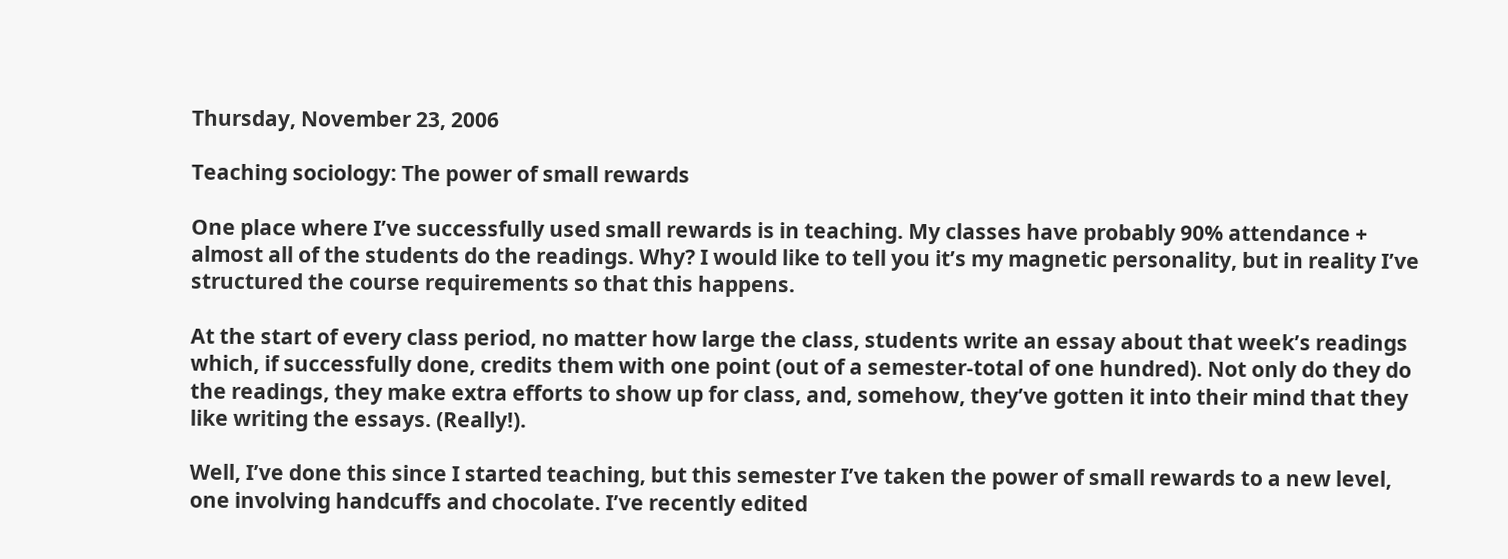Thursday, November 23, 2006

Teaching sociology: The power of small rewards

One place where I’ve successfully used small rewards is in teaching. My classes have probably 90% attendance + almost all of the students do the readings. Why? I would like to tell you it’s my magnetic personality, but in reality I’ve structured the course requirements so that this happens.

At the start of every class period, no matter how large the class, students write an essay about that week’s readings which, if successfully done, credits them with one point (out of a semester-total of one hundred). Not only do they do the readings, they make extra efforts to show up for class, and, somehow, they’ve gotten it into their mind that they like writing the essays. (Really!).

Well, I’ve done this since I started teaching, but this semester I’ve taken the power of small rewards to a new level, one involving handcuffs and chocolate. I’ve recently edited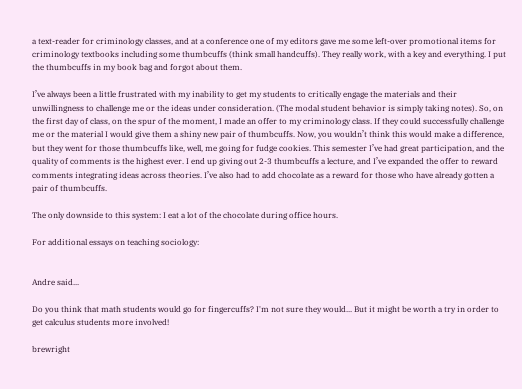a text-reader for criminology classes, and at a conference one of my editors gave me some left-over promotional items for criminology textbooks including some thumbcuffs (think small handcuffs). They really work, with a key and everything. I put the thumbcuffs in my book bag and forgot about them.

I’ve always been a little frustrated with my inability to get my students to critically engage the materials and their unwillingness to challenge me or the ideas under consideration. (The modal student behavior is simply taking notes). So, on the first day of class, on the spur of the moment, I made an offer to my criminology class. If they could successfully challenge me or the material I would give them a shiny new pair of thumbcuffs. Now, you wouldn’t think this would make a difference, but they went for those thumbcuffs like, well, me going for fudge cookies. This semester I’ve had great participation, and the quality of comments is the highest ever. I end up giving out 2-3 thumbcuffs a lecture, and I’ve expanded the offer to reward comments integrating ideas across theories. I’ve also had to add chocolate as a reward for those who have already gotten a pair of thumbcuffs.

The only downside to this system: I eat a lot of the chocolate during office hours.

For additional essays on teaching sociology:


Andre said...

Do you think that math students would go for fingercuffs? I'm not sure they would... But it might be worth a try in order to get calculus students more involved!

brewright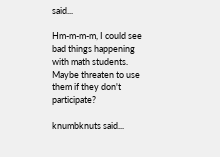said...

Hm-m-m-m, I could see bad things happening with math students. Maybe threaten to use them if they don't participate?

knumbknuts said...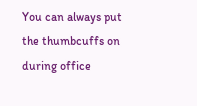You can always put the thumbcuffs on during office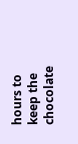hours to keep the chocolate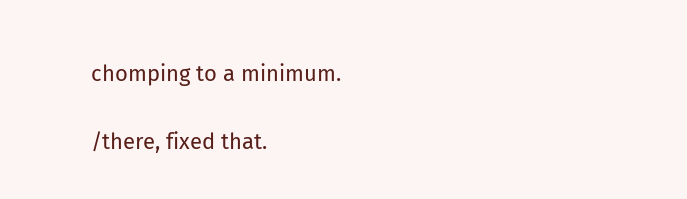chomping to a minimum.

/there, fixed that.